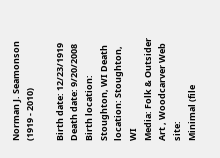Norman J. Seamonson (1919 - 2010)

Birth date: 12/23/1919 Death date: 9/20/2008
Birth location: Stoughton, WI Death location: Stoughton, WI
Media: Folk & Outsider Art , Woodcarver Web site:
Minimal (file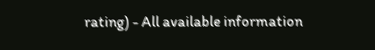rating) - All available information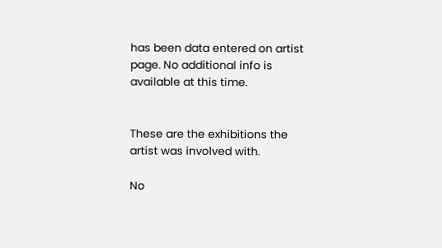has been data entered on artist page. No additional info is available at this time.


These are the exhibitions the artist was involved with.

No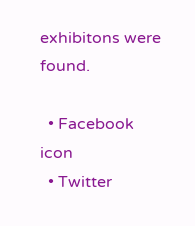exhibitons were found.

  • Facebook icon
  • Twitter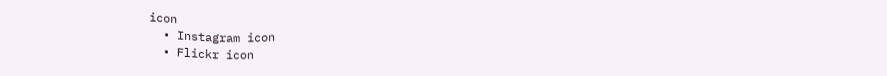icon
  • Instagram icon
  • Flickr icon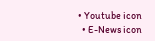• Youtube icon
  • E-News icon